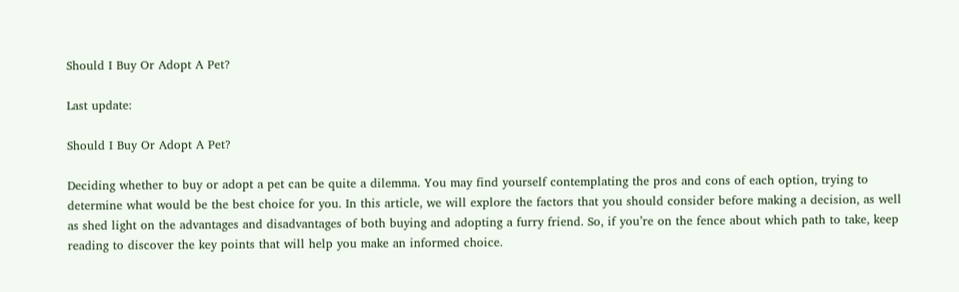Should I Buy Or Adopt A Pet?

Last update:

Should I Buy Or Adopt A Pet?

Deciding whether to buy or adopt a pet can be quite a dilemma. You may find yourself contemplating the pros and cons of each option, trying to determine what would be the best choice for you. In this article, we will explore the factors that you should consider before making a decision, as well as shed light on the advantages and disadvantages of both buying and adopting a furry friend. So, if you’re on the fence about which path to take, keep reading to discover the key points that will help you make an informed choice.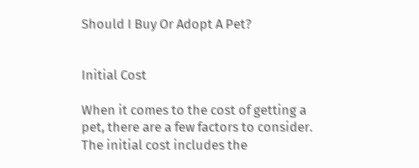Should I Buy Or Adopt A Pet?


Initial Cost

When it comes to the cost of getting a pet, there are a few factors to consider. The initial cost includes the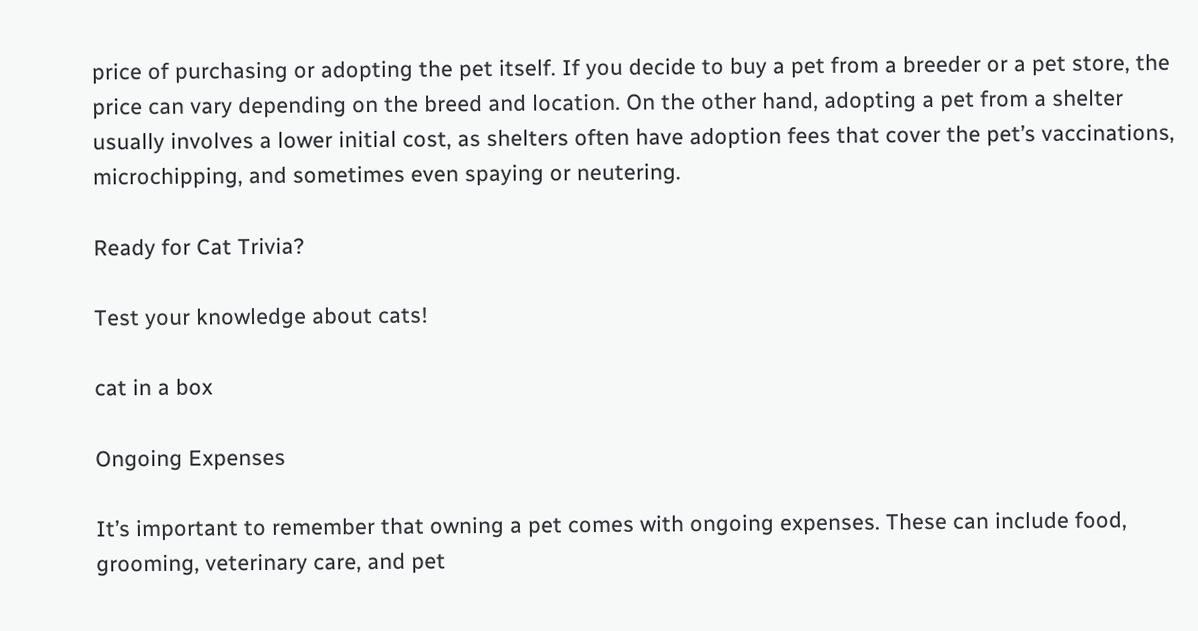price of purchasing or adopting the pet itself. If you decide to buy a pet from a breeder or a pet store, the price can vary depending on the breed and location. On the other hand, adopting a pet from a shelter usually involves a lower initial cost, as shelters often have adoption fees that cover the pet’s vaccinations, microchipping, and sometimes even spaying or neutering.

Ready for Cat Trivia?

Test your knowledge about cats!

cat in a box

Ongoing Expenses

It’s important to remember that owning a pet comes with ongoing expenses. These can include food, grooming, veterinary care, and pet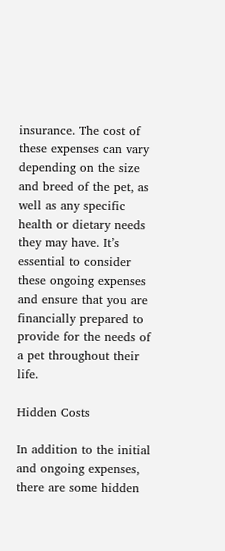insurance. The cost of these expenses can vary depending on the size and breed of the pet, as well as any specific health or dietary needs they may have. It’s essential to consider these ongoing expenses and ensure that you are financially prepared to provide for the needs of a pet throughout their life.

Hidden Costs

In addition to the initial and ongoing expenses, there are some hidden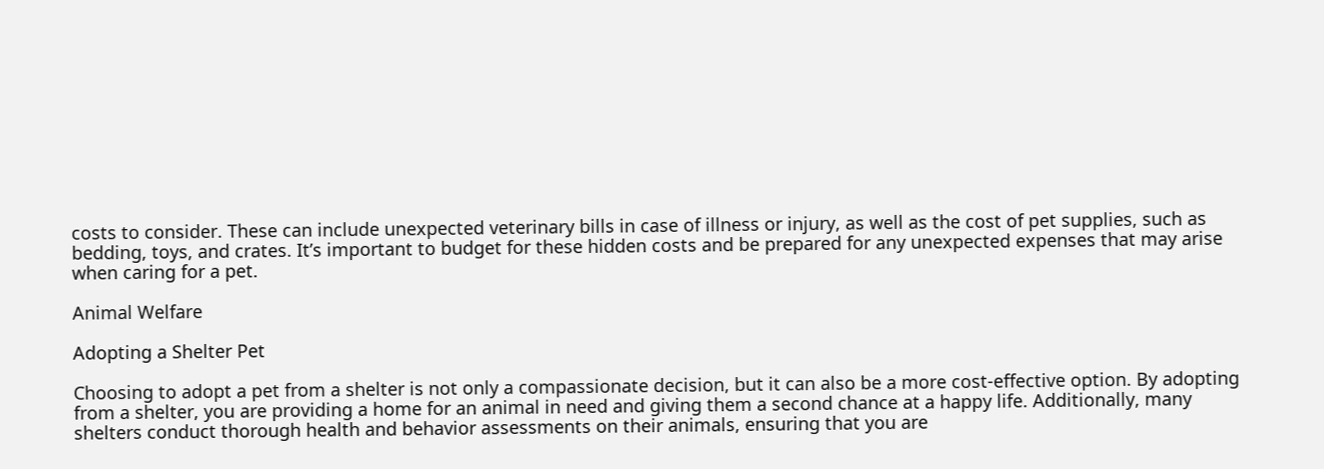costs to consider. These can include unexpected veterinary bills in case of illness or injury, as well as the cost of pet supplies, such as bedding, toys, and crates. It’s important to budget for these hidden costs and be prepared for any unexpected expenses that may arise when caring for a pet.

Animal Welfare

Adopting a Shelter Pet

Choosing to adopt a pet from a shelter is not only a compassionate decision, but it can also be a more cost-effective option. By adopting from a shelter, you are providing a home for an animal in need and giving them a second chance at a happy life. Additionally, many shelters conduct thorough health and behavior assessments on their animals, ensuring that you are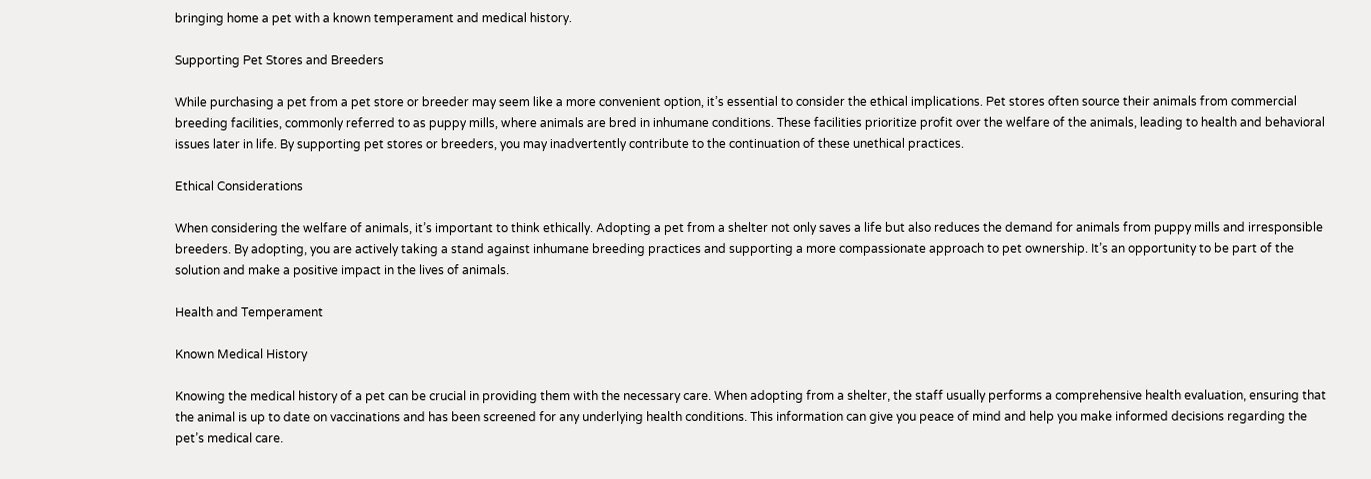bringing home a pet with a known temperament and medical history.

Supporting Pet Stores and Breeders

While purchasing a pet from a pet store or breeder may seem like a more convenient option, it’s essential to consider the ethical implications. Pet stores often source their animals from commercial breeding facilities, commonly referred to as puppy mills, where animals are bred in inhumane conditions. These facilities prioritize profit over the welfare of the animals, leading to health and behavioral issues later in life. By supporting pet stores or breeders, you may inadvertently contribute to the continuation of these unethical practices.

Ethical Considerations

When considering the welfare of animals, it’s important to think ethically. Adopting a pet from a shelter not only saves a life but also reduces the demand for animals from puppy mills and irresponsible breeders. By adopting, you are actively taking a stand against inhumane breeding practices and supporting a more compassionate approach to pet ownership. It’s an opportunity to be part of the solution and make a positive impact in the lives of animals.

Health and Temperament

Known Medical History

Knowing the medical history of a pet can be crucial in providing them with the necessary care. When adopting from a shelter, the staff usually performs a comprehensive health evaluation, ensuring that the animal is up to date on vaccinations and has been screened for any underlying health conditions. This information can give you peace of mind and help you make informed decisions regarding the pet’s medical care.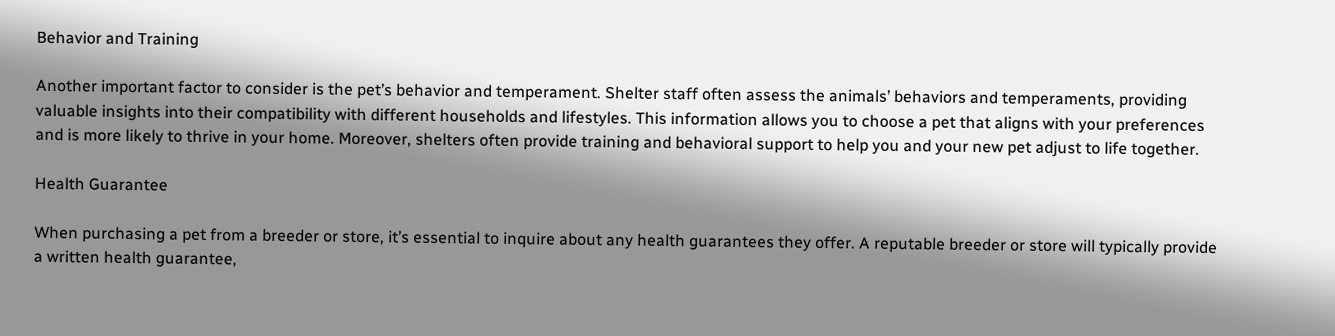Behavior and Training

Another important factor to consider is the pet’s behavior and temperament. Shelter staff often assess the animals’ behaviors and temperaments, providing valuable insights into their compatibility with different households and lifestyles. This information allows you to choose a pet that aligns with your preferences and is more likely to thrive in your home. Moreover, shelters often provide training and behavioral support to help you and your new pet adjust to life together.

Health Guarantee

When purchasing a pet from a breeder or store, it’s essential to inquire about any health guarantees they offer. A reputable breeder or store will typically provide a written health guarantee,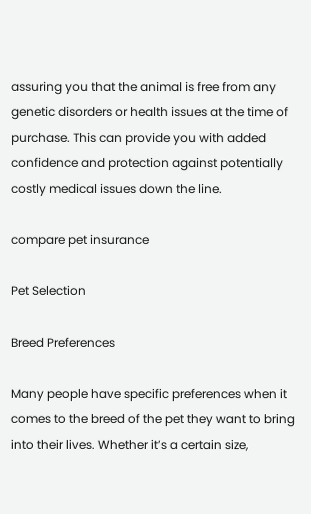assuring you that the animal is free from any genetic disorders or health issues at the time of purchase. This can provide you with added confidence and protection against potentially costly medical issues down the line.

compare pet insurance

Pet Selection

Breed Preferences

Many people have specific preferences when it comes to the breed of the pet they want to bring into their lives. Whether it’s a certain size,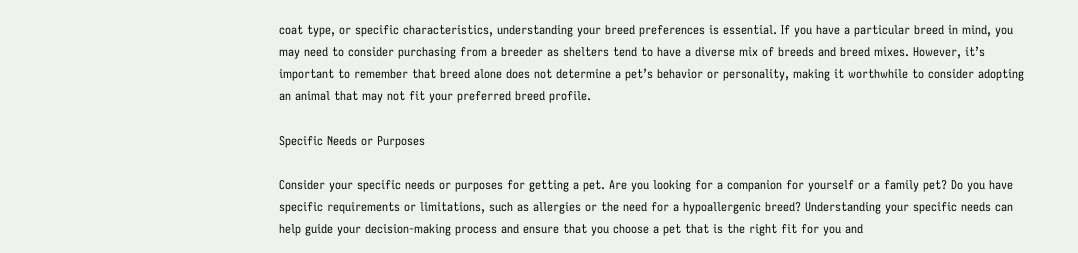coat type, or specific characteristics, understanding your breed preferences is essential. If you have a particular breed in mind, you may need to consider purchasing from a breeder as shelters tend to have a diverse mix of breeds and breed mixes. However, it’s important to remember that breed alone does not determine a pet’s behavior or personality, making it worthwhile to consider adopting an animal that may not fit your preferred breed profile.

Specific Needs or Purposes

Consider your specific needs or purposes for getting a pet. Are you looking for a companion for yourself or a family pet? Do you have specific requirements or limitations, such as allergies or the need for a hypoallergenic breed? Understanding your specific needs can help guide your decision-making process and ensure that you choose a pet that is the right fit for you and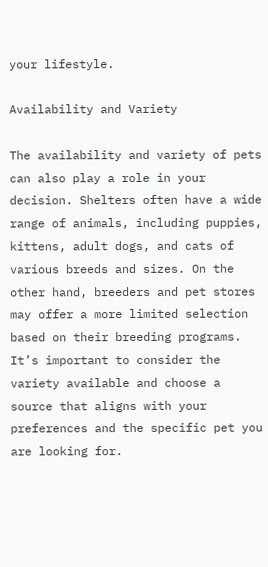your lifestyle.

Availability and Variety

The availability and variety of pets can also play a role in your decision. Shelters often have a wide range of animals, including puppies, kittens, adult dogs, and cats of various breeds and sizes. On the other hand, breeders and pet stores may offer a more limited selection based on their breeding programs. It’s important to consider the variety available and choose a source that aligns with your preferences and the specific pet you are looking for.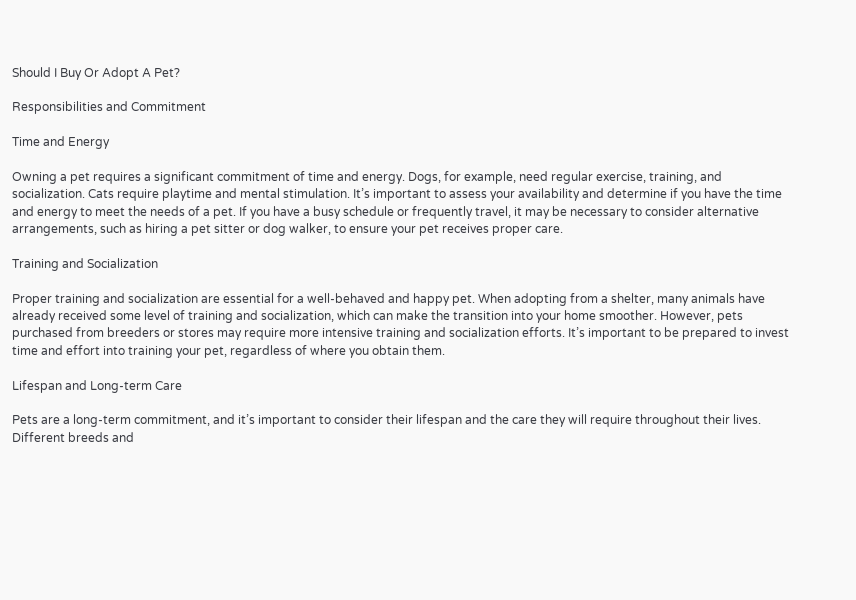Should I Buy Or Adopt A Pet?

Responsibilities and Commitment

Time and Energy

Owning a pet requires a significant commitment of time and energy. Dogs, for example, need regular exercise, training, and socialization. Cats require playtime and mental stimulation. It’s important to assess your availability and determine if you have the time and energy to meet the needs of a pet. If you have a busy schedule or frequently travel, it may be necessary to consider alternative arrangements, such as hiring a pet sitter or dog walker, to ensure your pet receives proper care.

Training and Socialization

Proper training and socialization are essential for a well-behaved and happy pet. When adopting from a shelter, many animals have already received some level of training and socialization, which can make the transition into your home smoother. However, pets purchased from breeders or stores may require more intensive training and socialization efforts. It’s important to be prepared to invest time and effort into training your pet, regardless of where you obtain them.

Lifespan and Long-term Care

Pets are a long-term commitment, and it’s important to consider their lifespan and the care they will require throughout their lives. Different breeds and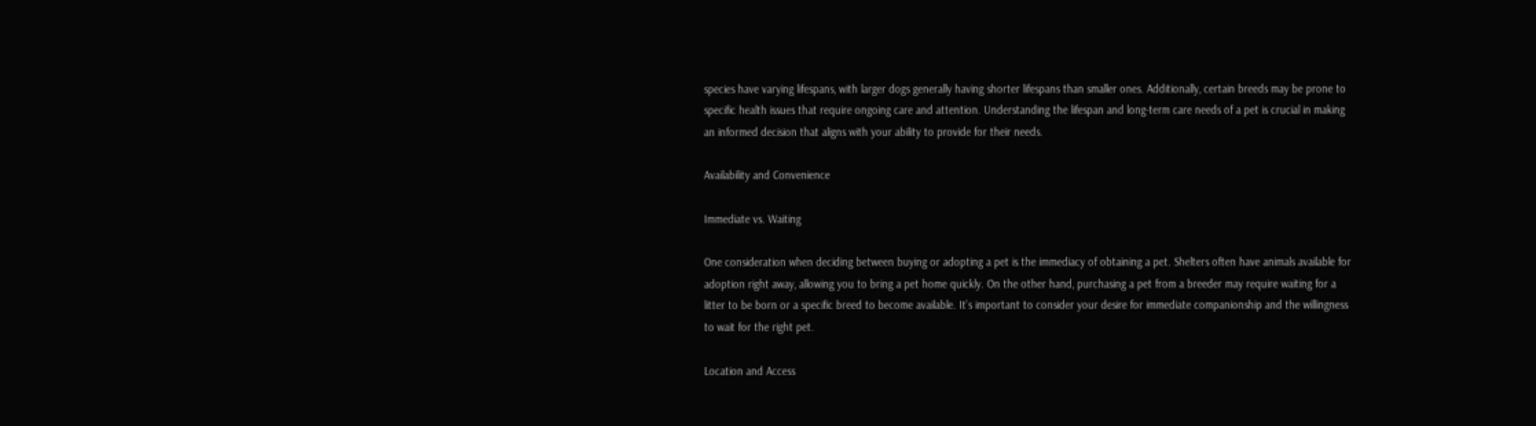species have varying lifespans, with larger dogs generally having shorter lifespans than smaller ones. Additionally, certain breeds may be prone to specific health issues that require ongoing care and attention. Understanding the lifespan and long-term care needs of a pet is crucial in making an informed decision that aligns with your ability to provide for their needs.

Availability and Convenience

Immediate vs. Waiting

One consideration when deciding between buying or adopting a pet is the immediacy of obtaining a pet. Shelters often have animals available for adoption right away, allowing you to bring a pet home quickly. On the other hand, purchasing a pet from a breeder may require waiting for a litter to be born or a specific breed to become available. It’s important to consider your desire for immediate companionship and the willingness to wait for the right pet.

Location and Access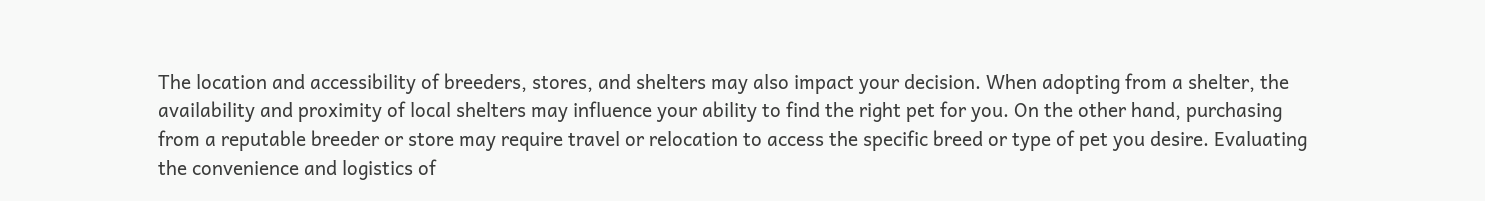The location and accessibility of breeders, stores, and shelters may also impact your decision. When adopting from a shelter, the availability and proximity of local shelters may influence your ability to find the right pet for you. On the other hand, purchasing from a reputable breeder or store may require travel or relocation to access the specific breed or type of pet you desire. Evaluating the convenience and logistics of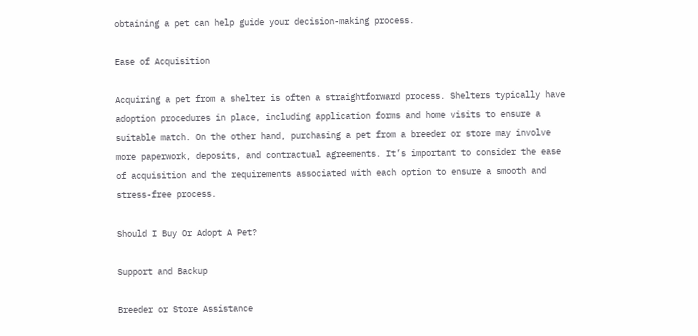obtaining a pet can help guide your decision-making process.

Ease of Acquisition

Acquiring a pet from a shelter is often a straightforward process. Shelters typically have adoption procedures in place, including application forms and home visits to ensure a suitable match. On the other hand, purchasing a pet from a breeder or store may involve more paperwork, deposits, and contractual agreements. It’s important to consider the ease of acquisition and the requirements associated with each option to ensure a smooth and stress-free process.

Should I Buy Or Adopt A Pet?

Support and Backup

Breeder or Store Assistance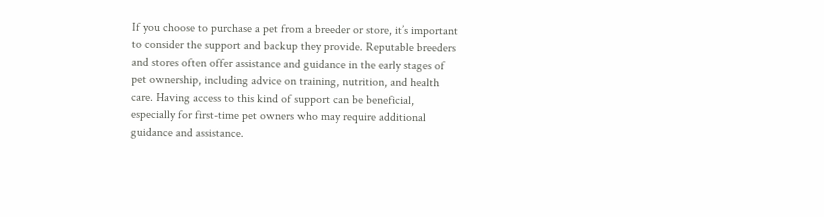If you choose to purchase a pet from a breeder or store, it’s important to consider the support and backup they provide. Reputable breeders and stores often offer assistance and guidance in the early stages of pet ownership, including advice on training, nutrition, and health care. Having access to this kind of support can be beneficial, especially for first-time pet owners who may require additional guidance and assistance.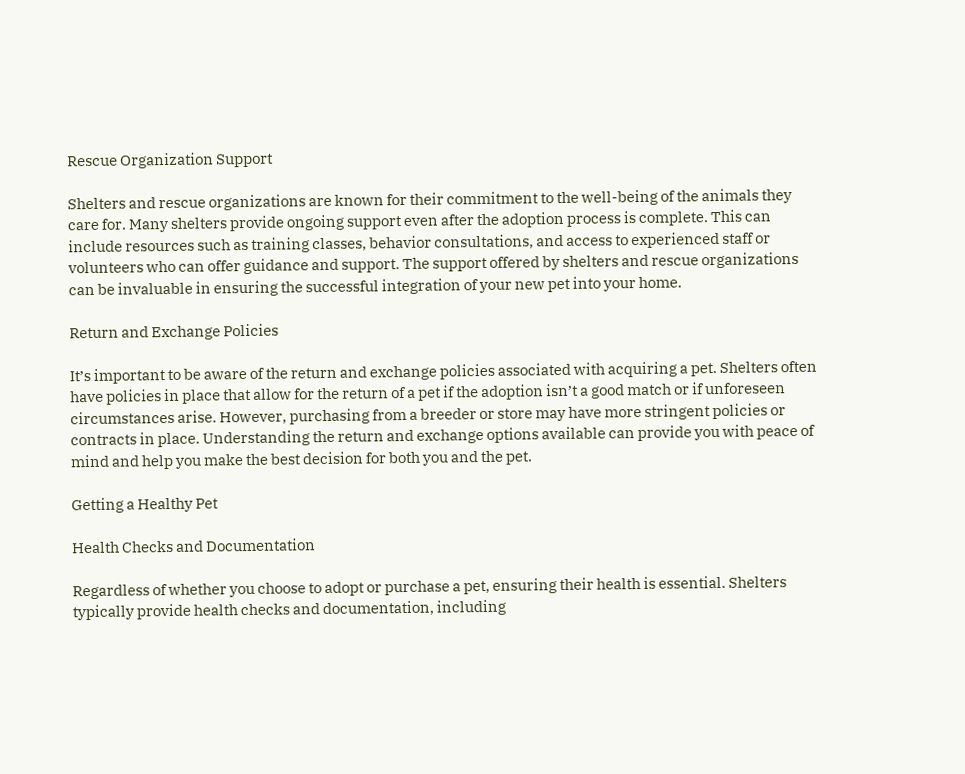Rescue Organization Support

Shelters and rescue organizations are known for their commitment to the well-being of the animals they care for. Many shelters provide ongoing support even after the adoption process is complete. This can include resources such as training classes, behavior consultations, and access to experienced staff or volunteers who can offer guidance and support. The support offered by shelters and rescue organizations can be invaluable in ensuring the successful integration of your new pet into your home.

Return and Exchange Policies

It’s important to be aware of the return and exchange policies associated with acquiring a pet. Shelters often have policies in place that allow for the return of a pet if the adoption isn’t a good match or if unforeseen circumstances arise. However, purchasing from a breeder or store may have more stringent policies or contracts in place. Understanding the return and exchange options available can provide you with peace of mind and help you make the best decision for both you and the pet.

Getting a Healthy Pet

Health Checks and Documentation

Regardless of whether you choose to adopt or purchase a pet, ensuring their health is essential. Shelters typically provide health checks and documentation, including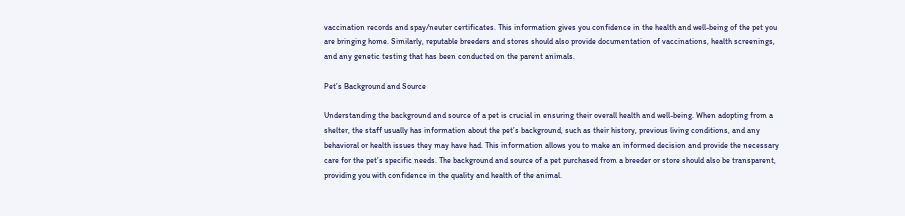vaccination records and spay/neuter certificates. This information gives you confidence in the health and well-being of the pet you are bringing home. Similarly, reputable breeders and stores should also provide documentation of vaccinations, health screenings, and any genetic testing that has been conducted on the parent animals.

Pet’s Background and Source

Understanding the background and source of a pet is crucial in ensuring their overall health and well-being. When adopting from a shelter, the staff usually has information about the pet’s background, such as their history, previous living conditions, and any behavioral or health issues they may have had. This information allows you to make an informed decision and provide the necessary care for the pet’s specific needs. The background and source of a pet purchased from a breeder or store should also be transparent, providing you with confidence in the quality and health of the animal.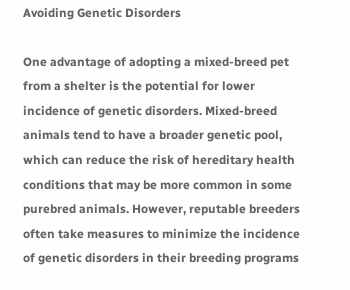Avoiding Genetic Disorders

One advantage of adopting a mixed-breed pet from a shelter is the potential for lower incidence of genetic disorders. Mixed-breed animals tend to have a broader genetic pool, which can reduce the risk of hereditary health conditions that may be more common in some purebred animals. However, reputable breeders often take measures to minimize the incidence of genetic disorders in their breeding programs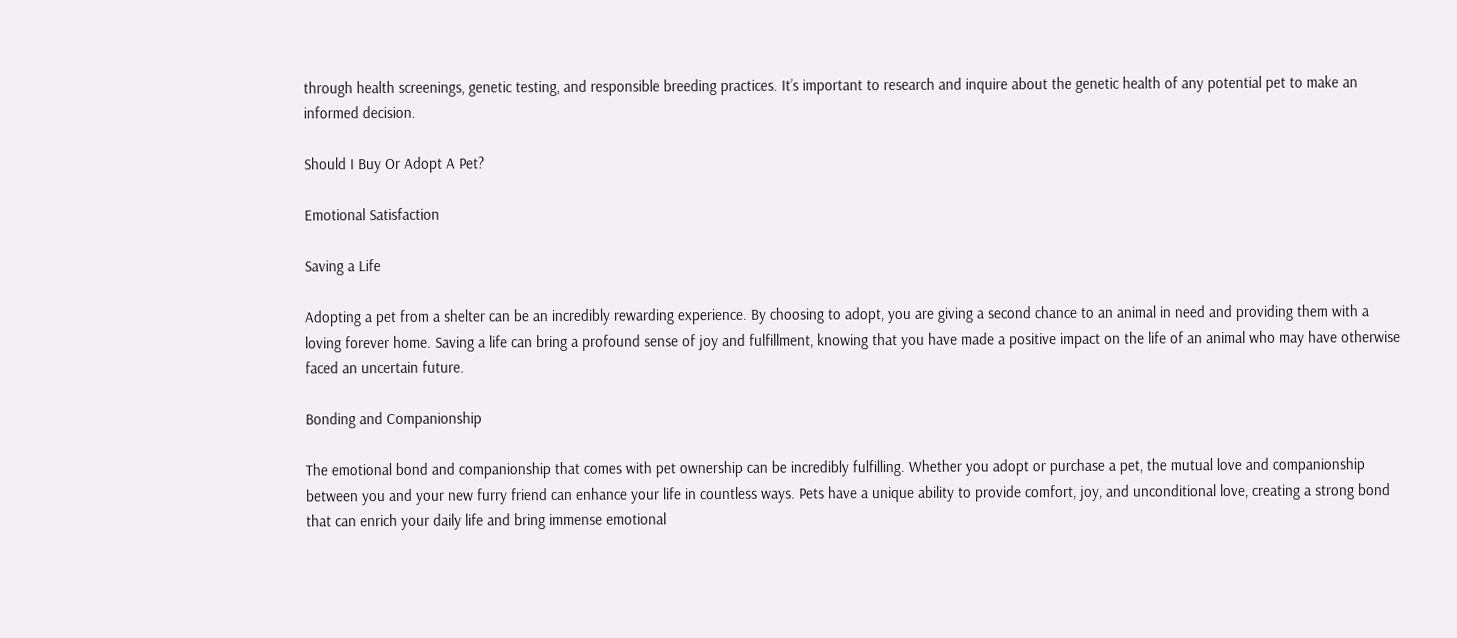through health screenings, genetic testing, and responsible breeding practices. It’s important to research and inquire about the genetic health of any potential pet to make an informed decision.

Should I Buy Or Adopt A Pet?

Emotional Satisfaction

Saving a Life

Adopting a pet from a shelter can be an incredibly rewarding experience. By choosing to adopt, you are giving a second chance to an animal in need and providing them with a loving forever home. Saving a life can bring a profound sense of joy and fulfillment, knowing that you have made a positive impact on the life of an animal who may have otherwise faced an uncertain future.

Bonding and Companionship

The emotional bond and companionship that comes with pet ownership can be incredibly fulfilling. Whether you adopt or purchase a pet, the mutual love and companionship between you and your new furry friend can enhance your life in countless ways. Pets have a unique ability to provide comfort, joy, and unconditional love, creating a strong bond that can enrich your daily life and bring immense emotional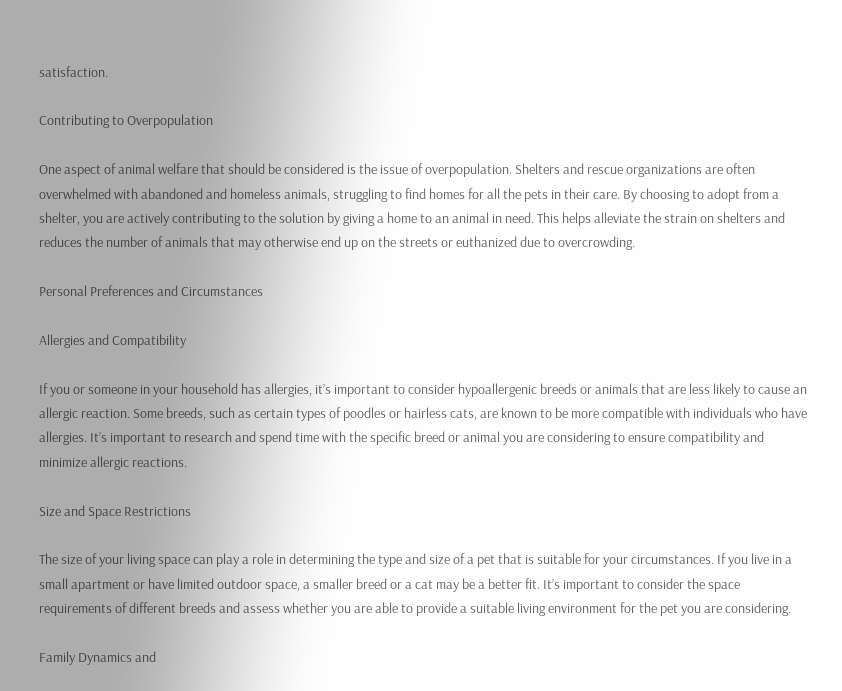satisfaction.

Contributing to Overpopulation

One aspect of animal welfare that should be considered is the issue of overpopulation. Shelters and rescue organizations are often overwhelmed with abandoned and homeless animals, struggling to find homes for all the pets in their care. By choosing to adopt from a shelter, you are actively contributing to the solution by giving a home to an animal in need. This helps alleviate the strain on shelters and reduces the number of animals that may otherwise end up on the streets or euthanized due to overcrowding.

Personal Preferences and Circumstances

Allergies and Compatibility

If you or someone in your household has allergies, it’s important to consider hypoallergenic breeds or animals that are less likely to cause an allergic reaction. Some breeds, such as certain types of poodles or hairless cats, are known to be more compatible with individuals who have allergies. It’s important to research and spend time with the specific breed or animal you are considering to ensure compatibility and minimize allergic reactions.

Size and Space Restrictions

The size of your living space can play a role in determining the type and size of a pet that is suitable for your circumstances. If you live in a small apartment or have limited outdoor space, a smaller breed or a cat may be a better fit. It’s important to consider the space requirements of different breeds and assess whether you are able to provide a suitable living environment for the pet you are considering.

Family Dynamics and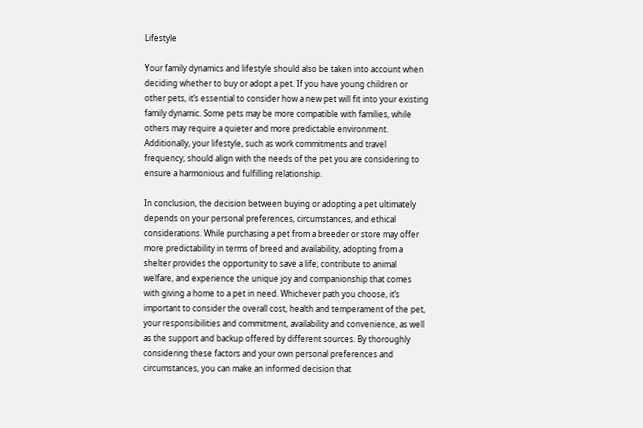Lifestyle

Your family dynamics and lifestyle should also be taken into account when deciding whether to buy or adopt a pet. If you have young children or other pets, it’s essential to consider how a new pet will fit into your existing family dynamic. Some pets may be more compatible with families, while others may require a quieter and more predictable environment. Additionally, your lifestyle, such as work commitments and travel frequency, should align with the needs of the pet you are considering to ensure a harmonious and fulfilling relationship.

In conclusion, the decision between buying or adopting a pet ultimately depends on your personal preferences, circumstances, and ethical considerations. While purchasing a pet from a breeder or store may offer more predictability in terms of breed and availability, adopting from a shelter provides the opportunity to save a life, contribute to animal welfare, and experience the unique joy and companionship that comes with giving a home to a pet in need. Whichever path you choose, it’s important to consider the overall cost, health and temperament of the pet, your responsibilities and commitment, availability and convenience, as well as the support and backup offered by different sources. By thoroughly considering these factors and your own personal preferences and circumstances, you can make an informed decision that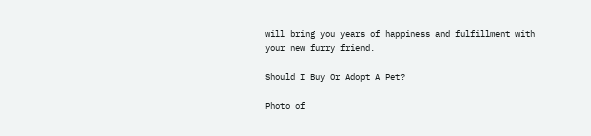will bring you years of happiness and fulfillment with your new furry friend.

Should I Buy Or Adopt A Pet?

Photo of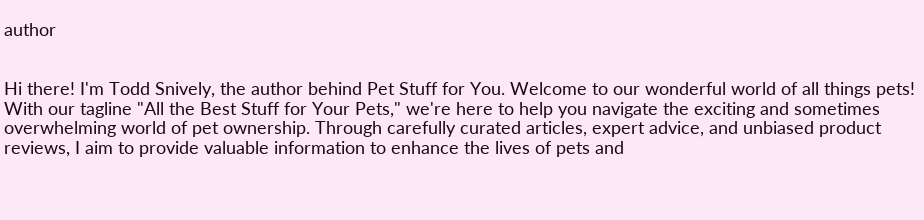author


Hi there! I'm Todd Snively, the author behind Pet Stuff for You. Welcome to our wonderful world of all things pets! With our tagline "All the Best Stuff for Your Pets," we're here to help you navigate the exciting and sometimes overwhelming world of pet ownership. Through carefully curated articles, expert advice, and unbiased product reviews, I aim to provide valuable information to enhance the lives of pets and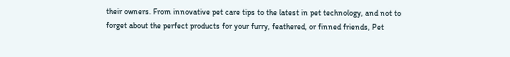their owners. From innovative pet care tips to the latest in pet technology, and not to forget about the perfect products for your furry, feathered, or finned friends, Pet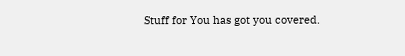Stuff for You has got you covered.